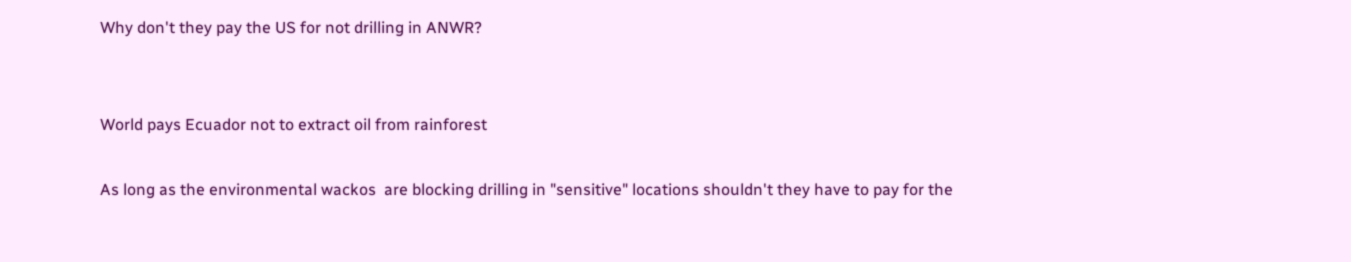Why don't they pay the US for not drilling in ANWR?


World pays Ecuador not to extract oil from rainforest

As long as the environmental wackos  are blocking drilling in "sensitive" locations shouldn't they have to pay for the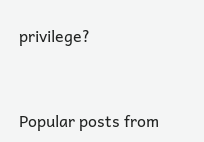privilege?


Popular posts from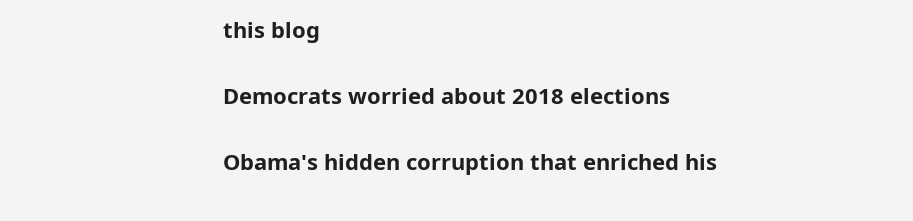this blog

Democrats worried about 2018 elections

Obama's hidden corruption that enriched his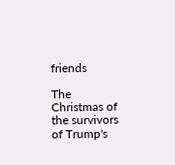friends

The Christmas of the survivors of Trump's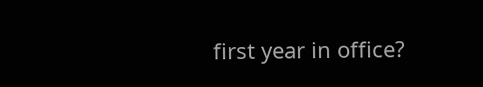first year in office?